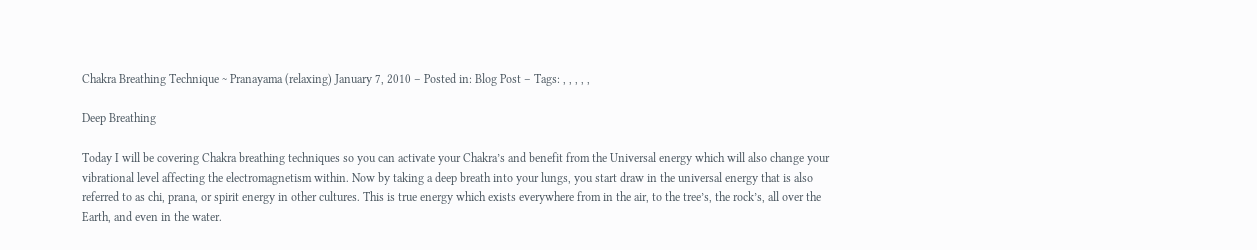Chakra Breathing Technique ~ Pranayama (relaxing) January 7, 2010 – Posted in: Blog Post – Tags: , , , , ,

Deep Breathing

Today I will be covering Chakra breathing techniques so you can activate your Chakra’s and benefit from the Universal energy which will also change your vibrational level affecting the electromagnetism within. Now by taking a deep breath into your lungs, you start draw in the universal energy that is also referred to as chi, prana, or spirit energy in other cultures. This is true energy which exists everywhere from in the air, to the tree’s, the rock’s, all over the Earth, and even in the water.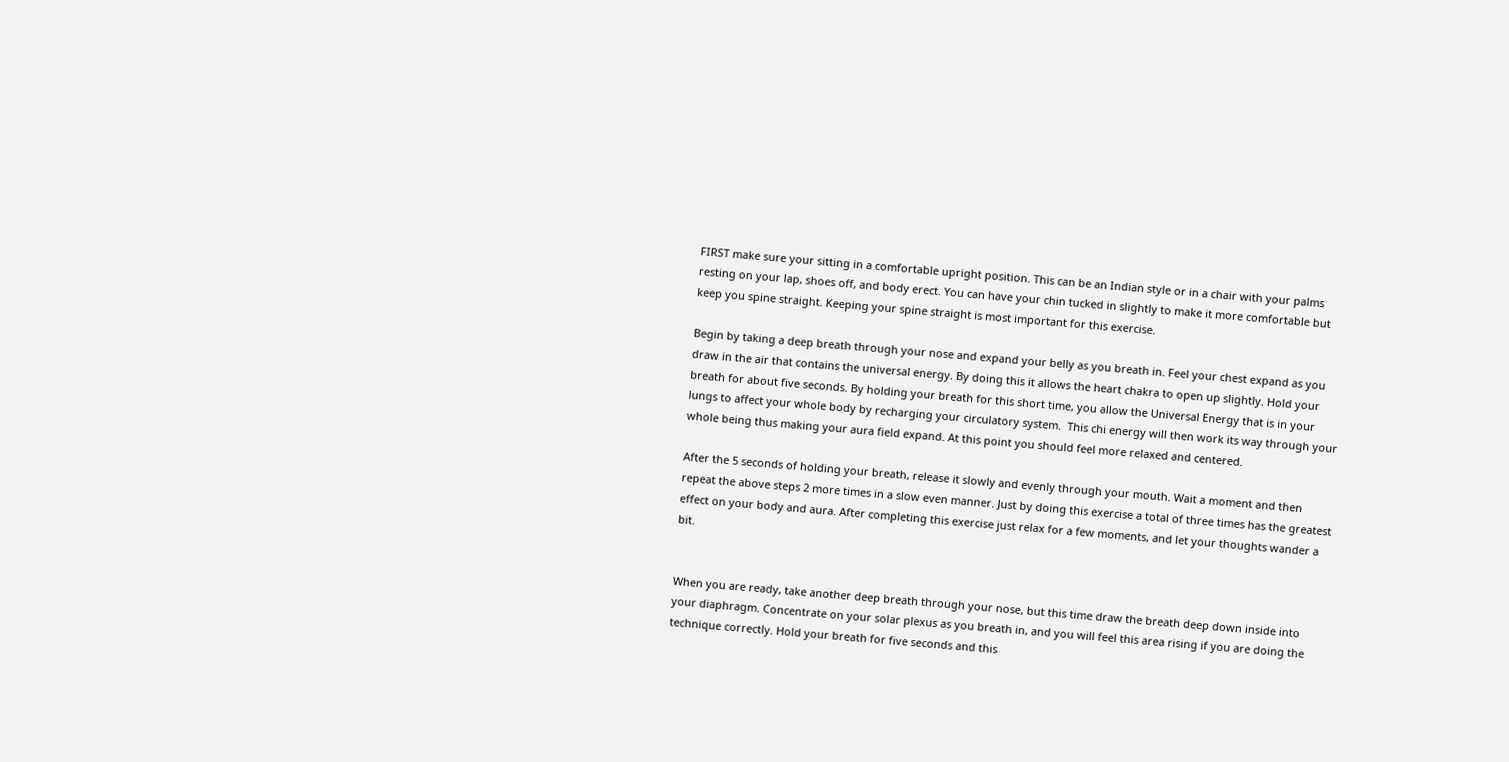FIRST make sure your sitting in a comfortable upright position. This can be an Indian style or in a chair with your palms resting on your lap, shoes off, and body erect. You can have your chin tucked in slightly to make it more comfortable but keep you spine straight. Keeping your spine straight is most important for this exercise.

Begin by taking a deep breath through your nose and expand your belly as you breath in. Feel your chest expand as you draw in the air that contains the universal energy. By doing this it allows the heart chakra to open up slightly. Hold your breath for about five seconds. By holding your breath for this short time, you allow the Universal Energy that is in your lungs to affect your whole body by recharging your circulatory system.  This chi energy will then work its way through your whole being thus making your aura field expand. At this point you should feel more relaxed and centered.

After the 5 seconds of holding your breath, release it slowly and evenly through your mouth. Wait a moment and then repeat the above steps 2 more times in a slow even manner. Just by doing this exercise a total of three times has the greatest effect on your body and aura. After completing this exercise just relax for a few moments, and let your thoughts wander a bit.


When you are ready, take another deep breath through your nose, but this time draw the breath deep down inside into your diaphragm. Concentrate on your solar plexus as you breath in, and you will feel this area rising if you are doing the technique correctly. Hold your breath for five seconds and this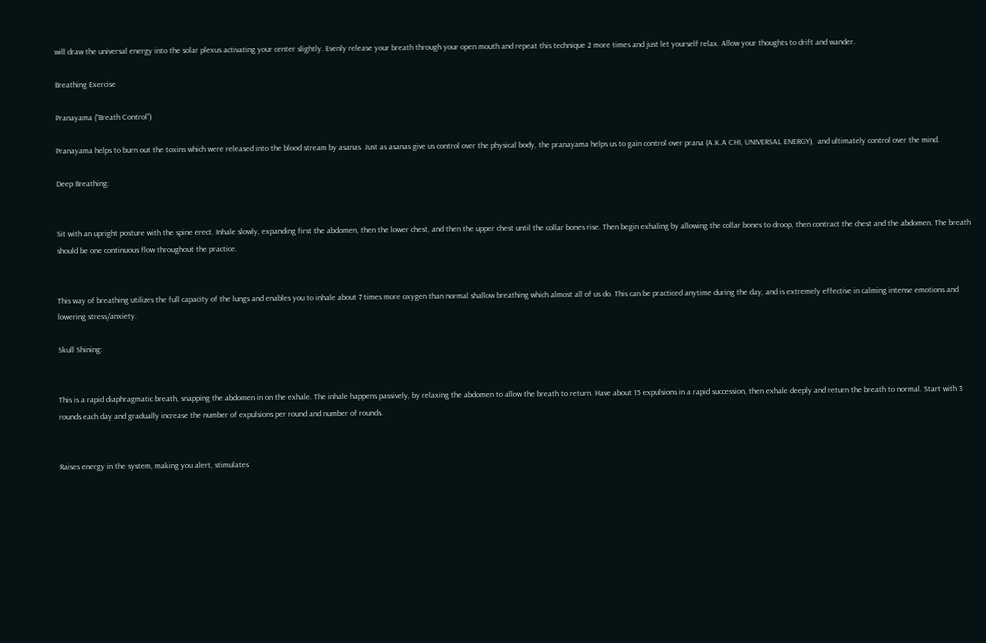will draw the universal energy into the solar plexus activating your center slightly. Evenly release your breath through your open mouth and repeat this technique 2 more times and just let yourself relax. Allow your thoughts to drift and wander.

Breathing Exercise

Pranayama (“Breath Control”)

Pranayama helps to burn out the toxins which were released into the blood stream by asanas. Just as asanas give us control over the physical body, the pranayama helps us to gain control over prana (A.K.A CHI, UNIVERSAL ENERGY),  and ultimately control over the mind.

Deep Breathing:


Sit with an upright posture with the spine erect. Inhale slowly, expanding first the abdomen, then the lower chest, and then the upper chest until the collar bones rise. Then begin exhaling by allowing the collar bones to droop, then contract the chest and the abdomen. The breath should be one continuous flow throughout the practice.


This way of breathing utilizes the full capacity of the lungs and enables you to inhale about 7 times more oxygen than normal shallow breathing which almost all of us do. This can be practiced anytime during the day, and is extremely effective in calming intense emotions and lowering stress/anxiety.

Skull Shining:


This is a rapid diaphragmatic breath, snapping the abdomen in on the exhale. The inhale happens passively, by relaxing the abdomen to allow the breath to return. Have about 15 expulsions in a rapid succession, then exhale deeply and return the breath to normal. Start with 3 rounds each day and gradually increase the number of expulsions per round and number of rounds.


Raises energy in the system, making you alert, stimulates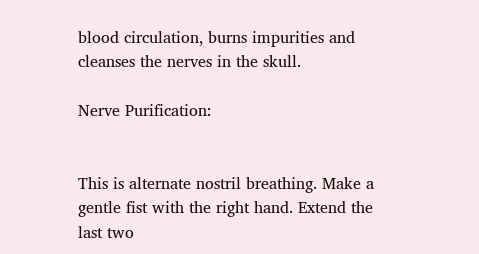blood circulation, burns impurities and cleanses the nerves in the skull.

Nerve Purification:


This is alternate nostril breathing. Make a gentle fist with the right hand. Extend the last two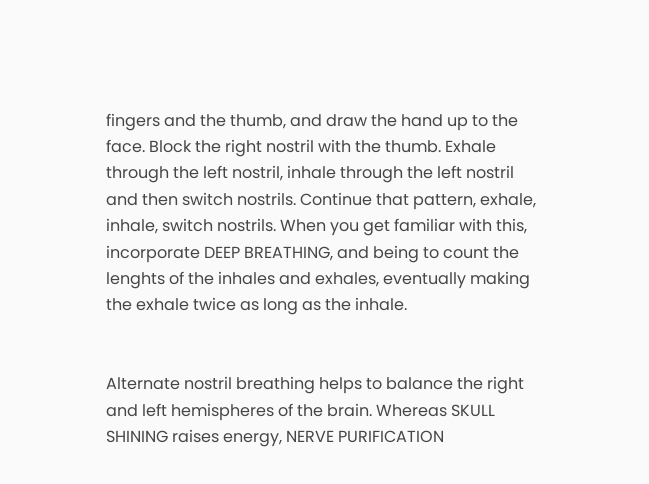fingers and the thumb, and draw the hand up to the face. Block the right nostril with the thumb. Exhale through the left nostril, inhale through the left nostril and then switch nostrils. Continue that pattern, exhale, inhale, switch nostrils. When you get familiar with this, incorporate DEEP BREATHING, and being to count the lenghts of the inhales and exhales, eventually making the exhale twice as long as the inhale.


Alternate nostril breathing helps to balance the right and left hemispheres of the brain. Whereas SKULL SHINING raises energy, NERVE PURIFICATION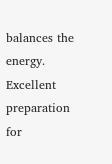balances the energy. Excellent preparation for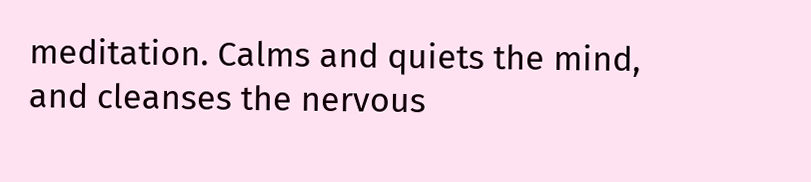meditation. Calms and quiets the mind, and cleanses the nervous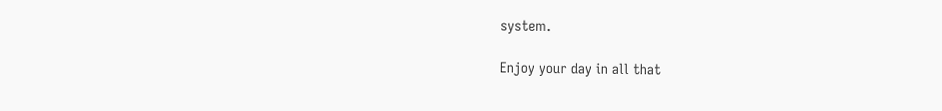system.

Enjoy your day in all that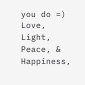you do =) Love, Light, Peace, & Happiness,